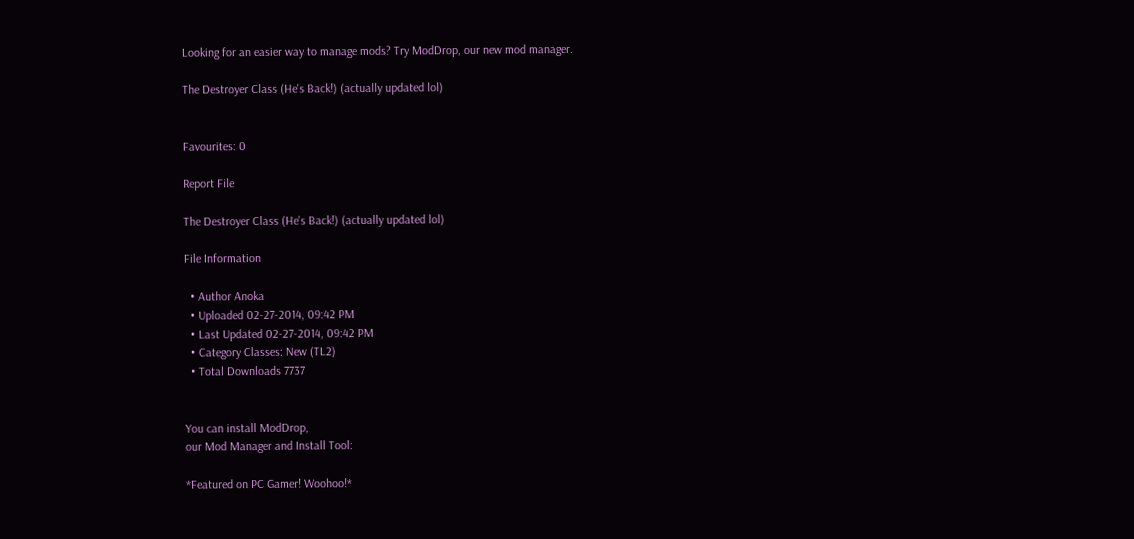Looking for an easier way to manage mods? Try ModDrop, our new mod manager.

The Destroyer Class (He's Back!) (actually updated lol)


Favourites: 0

Report File

The Destroyer Class (He's Back!) (actually updated lol)

File Information

  • Author Anoka
  • Uploaded 02-27-2014, 09:42 PM
  • Last Updated 02-27-2014, 09:42 PM
  • Category Classes: New (TL2)
  • Total Downloads 7737


You can install ModDrop,
our Mod Manager and Install Tool:

*Featured on PC Gamer! Woohoo!*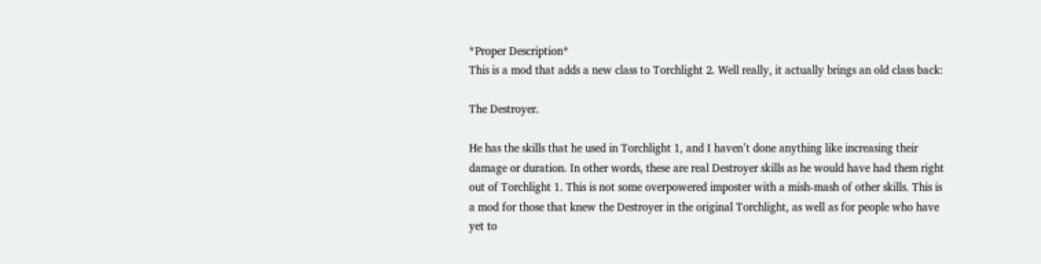*Proper Description*
This is a mod that adds a new class to Torchlight 2. Well really, it actually brings an old class back:

The Destroyer.

He has the skills that he used in Torchlight 1, and I haven’t done anything like increasing their damage or duration. In other words, these are real Destroyer skills as he would have had them right out of Torchlight 1. This is not some overpowered imposter with a mish-mash of other skills. This is a mod for those that knew the Destroyer in the original Torchlight, as well as for people who have yet to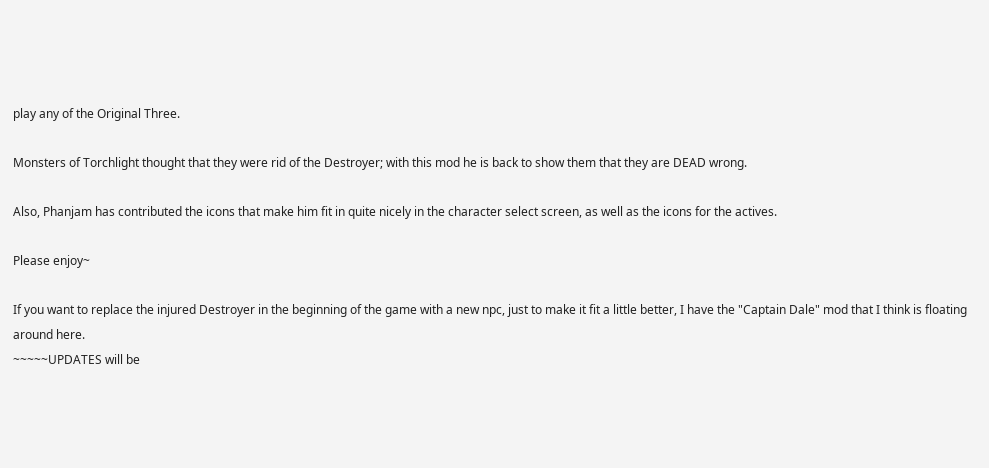play any of the Original Three.

Monsters of Torchlight thought that they were rid of the Destroyer; with this mod he is back to show them that they are DEAD wrong.

Also, Phanjam has contributed the icons that make him fit in quite nicely in the character select screen, as well as the icons for the actives.

Please enjoy~

If you want to replace the injured Destroyer in the beginning of the game with a new npc, just to make it fit a little better, I have the "Captain Dale" mod that I think is floating around here.
~~~~~UPDATES will be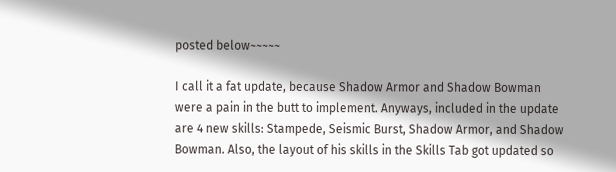posted below~~~~~

I call it a fat update, because Shadow Armor and Shadow Bowman were a pain in the butt to implement. Anyways, included in the update are 4 new skills: Stampede, Seismic Burst, Shadow Armor, and Shadow Bowman. Also, the layout of his skills in the Skills Tab got updated so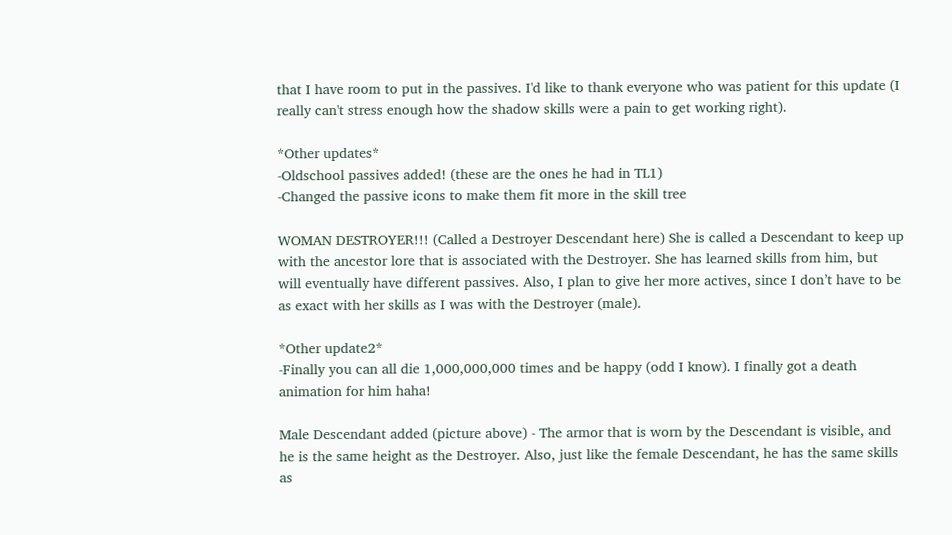that I have room to put in the passives. I'd like to thank everyone who was patient for this update (I really can't stress enough how the shadow skills were a pain to get working right).

*Other updates*
-Oldschool passives added! (these are the ones he had in TL1)
-Changed the passive icons to make them fit more in the skill tree

WOMAN DESTROYER!!! (Called a Destroyer Descendant here) She is called a Descendant to keep up with the ancestor lore that is associated with the Destroyer. She has learned skills from him, but will eventually have different passives. Also, I plan to give her more actives, since I don’t have to be as exact with her skills as I was with the Destroyer (male).

*Other update2*
-Finally you can all die 1,000,000,000 times and be happy (odd I know). I finally got a death animation for him haha!

Male Descendant added (picture above) - The armor that is worn by the Descendant is visible, and he is the same height as the Destroyer. Also, just like the female Descendant, he has the same skills as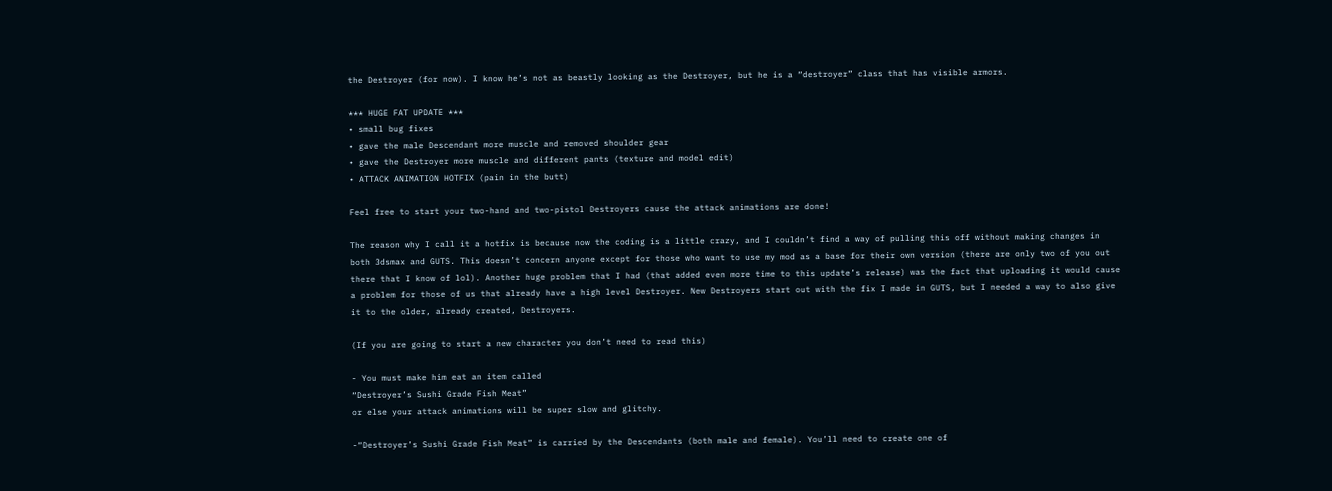the Destroyer (for now). I know he’s not as beastly looking as the Destroyer, but he is a “destroyer” class that has visible armors.

*** HUGE FAT UPDATE ***
• small bug fixes
• gave the male Descendant more muscle and removed shoulder gear
• gave the Destroyer more muscle and different pants (texture and model edit)
• ATTACK ANIMATION HOTFIX (pain in the butt)

Feel free to start your two-hand and two-pistol Destroyers cause the attack animations are done!

The reason why I call it a hotfix is because now the coding is a little crazy, and I couldn’t find a way of pulling this off without making changes in both 3dsmax and GUTS. This doesn’t concern anyone except for those who want to use my mod as a base for their own version (there are only two of you out there that I know of lol). Another huge problem that I had (that added even more time to this update’s release) was the fact that uploading it would cause a problem for those of us that already have a high level Destroyer. New Destroyers start out with the fix I made in GUTS, but I needed a way to also give it to the older, already created, Destroyers.

(If you are going to start a new character you don’t need to read this)

- You must make him eat an item called
“Destroyer’s Sushi Grade Fish Meat”
or else your attack animations will be super slow and glitchy.

-“Destroyer’s Sushi Grade Fish Meat” is carried by the Descendants (both male and female). You’ll need to create one of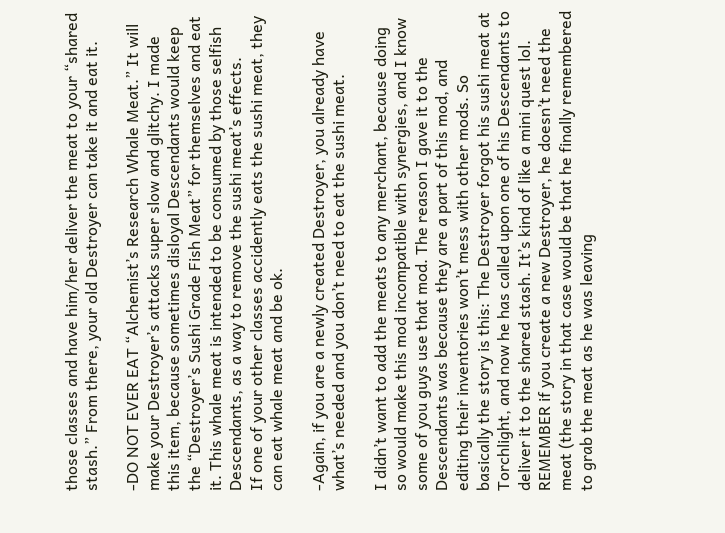those classes and have him/her deliver the meat to your “shared stash.” From there, your old Destroyer can take it and eat it.

-DO NOT EVER EAT “Alchemist’s Research Whale Meat.” It will make your Destroyer’s attacks super slow and glitchy. I made this item, because sometimes disloyal Descendants would keep the “Destroyer’s Sushi Grade Fish Meat” for themselves and eat it. This whale meat is intended to be consumed by those selfish Descendants, as a way to remove the sushi meat’s effects.
If one of your other classes accidently eats the sushi meat, they can eat whale meat and be ok.

-Again, if you are a newly created Destroyer, you already have what’s needed and you don’t need to eat the sushi meat.

I didn’t want to add the meats to any merchant, because doing so would make this mod incompatible with synergies, and I know some of you guys use that mod. The reason I gave it to the Descendants was because they are a part of this mod, and editing their inventories won’t mess with other mods. So basically the story is this: The Destroyer forgot his sushi meat at Torchlight, and now he has called upon one of his Descendants to deliver it to the shared stash. It’s kind of like a mini quest lol. REMEMBER if you create a new Destroyer, he doesn’t need the meat (the story in that case would be that he finally remembered to grab the meat as he was leaving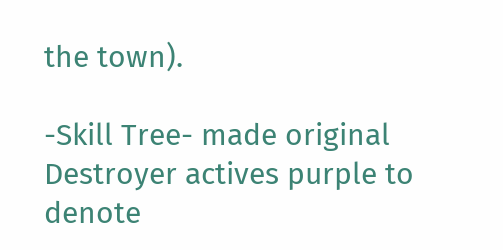the town).

-Skill Tree- made original Destroyer actives purple to denote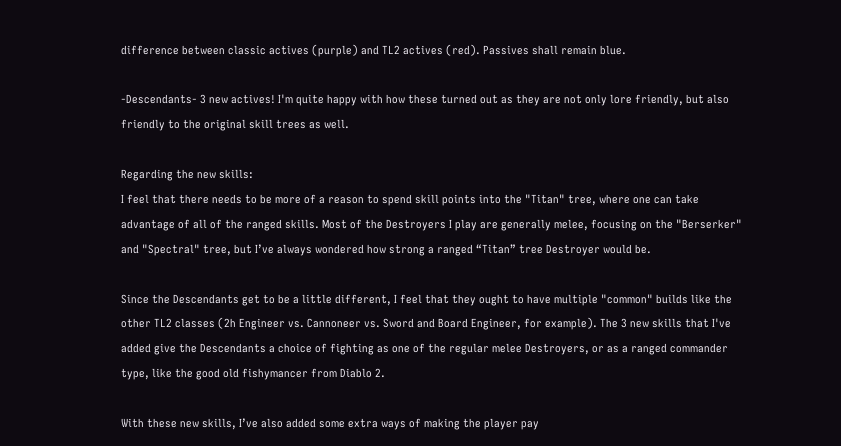difference between classic actives (purple) and TL2 actives (red). Passives shall remain blue.

-Descendants- 3 new actives! I'm quite happy with how these turned out as they are not only lore friendly, but also friendly to the original skill trees as well.

Regarding the new skills:
I feel that there needs to be more of a reason to spend skill points into the "Titan" tree, where one can take advantage of all of the ranged skills. Most of the Destroyers I play are generally melee, focusing on the "Berserker" and "Spectral" tree, but I’ve always wondered how strong a ranged “Titan” tree Destroyer would be.

Since the Descendants get to be a little different, I feel that they ought to have multiple "common" builds like the other TL2 classes (2h Engineer vs. Cannoneer vs. Sword and Board Engineer, for example). The 3 new skills that I've added give the Descendants a choice of fighting as one of the regular melee Destroyers, or as a ranged commander type, like the good old fishymancer from Diablo 2.

With these new skills, I’ve also added some extra ways of making the player pay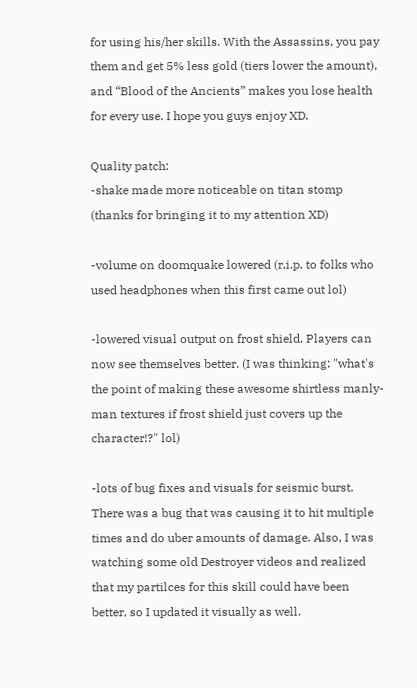for using his/her skills. With the Assassins, you pay them and get 5% less gold (tiers lower the amount), and “Blood of the Ancients” makes you lose health for every use. I hope you guys enjoy XD.

Quality patch:
-shake made more noticeable on titan stomp (thanks for bringing it to my attention XD)

-volume on doomquake lowered (r.i.p. to folks who used headphones when this first came out lol)

-lowered visual output on frost shield. Players can now see themselves better. (I was thinking: "what's the point of making these awesome shirtless manly-man textures if frost shield just covers up the character!?" lol)

-lots of bug fixes and visuals for seismic burst. There was a bug that was causing it to hit multiple times and do uber amounts of damage. Also, I was watching some old Destroyer videos and realized that my partilces for this skill could have been better, so I updated it visually as well.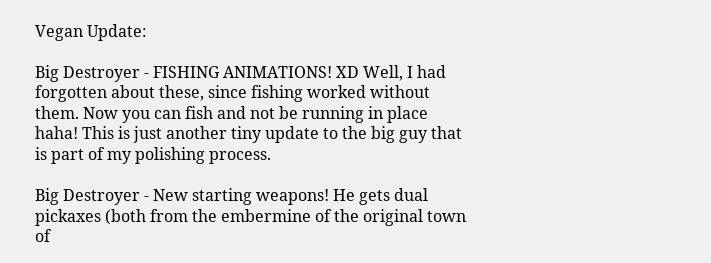Vegan Update:

Big Destroyer - FISHING ANIMATIONS! XD Well, I had forgotten about these, since fishing worked without them. Now you can fish and not be running in place haha! This is just another tiny update to the big guy that is part of my polishing process.

Big Destroyer - New starting weapons! He gets dual pickaxes (both from the embermine of the original town of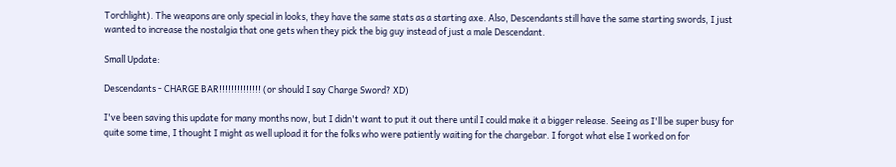Torchlight). The weapons are only special in looks, they have the same stats as a starting axe. Also, Descendants still have the same starting swords, I just wanted to increase the nostalgia that one gets when they pick the big guy instead of just a male Descendant.

Small Update:

Descendants - CHARGE BAR!!!!!!!!!!!!!! (or should I say Charge Sword? XD)

I've been saving this update for many months now, but I didn't want to put it out there until I could make it a bigger release. Seeing as I'll be super busy for quite some time, I thought I might as well upload it for the folks who were patiently waiting for the chargebar. I forgot what else I worked on for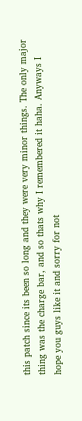this patch since its been so long and they were very minor things. The only major thing was the charge bar, and so thats why I remembered it haha. Anyways I hope you guys like it and sorry for not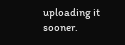uploading it sooner.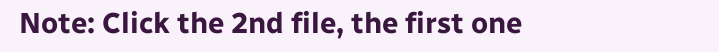Note: Click the 2nd file, the first one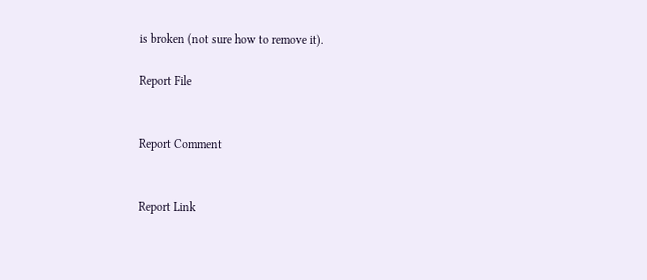is broken (not sure how to remove it).

Report File


Report Comment


Report Link